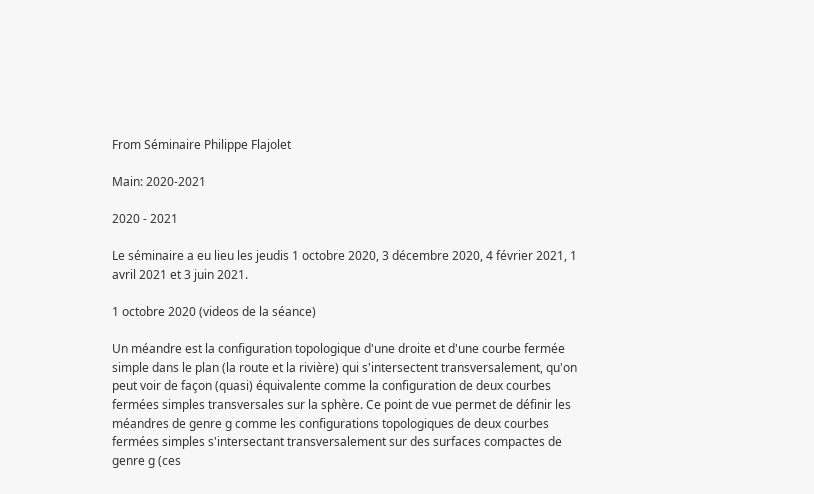From Séminaire Philippe Flajolet

Main: 2020-2021

2020 - 2021

Le séminaire a eu lieu les jeudis 1 octobre 2020, 3 décembre 2020, 4 février 2021, 1 avril 2021 et 3 juin 2021.

1 octobre 2020 (videos de la séance)

Un méandre est la configuration topologique d'une droite et d'une courbe fermée simple dans le plan (la route et la rivière) qui s'intersectent transversalement, qu'on peut voir de façon (quasi) équivalente comme la configuration de deux courbes fermées simples transversales sur la sphère. Ce point de vue permet de définir les méandres de genre g comme les configurations topologiques de deux courbes fermées simples s'intersectant transversalement sur des surfaces compactes de genre g (ces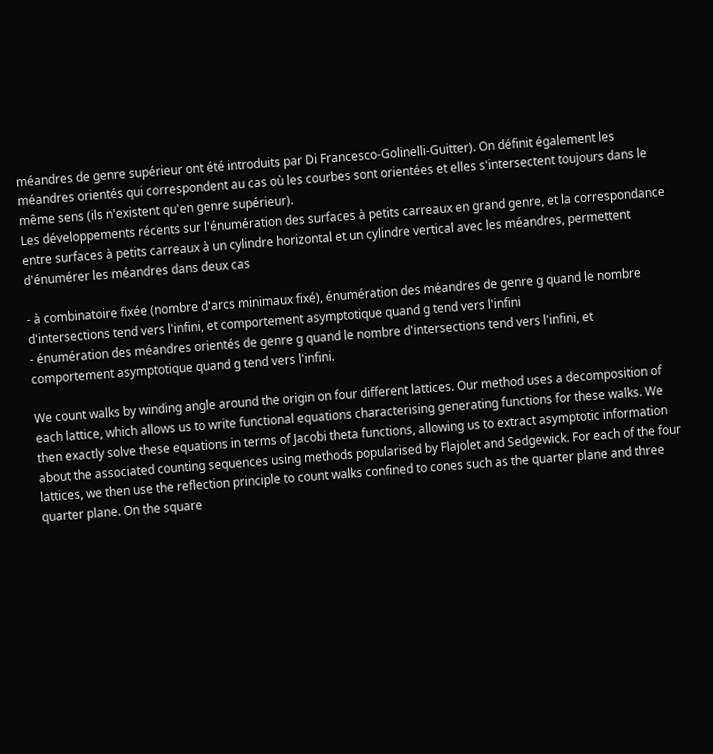méandres de genre supérieur ont été introduits par Di Francesco-Golinelli-Guitter). On définit également les méandres orientés qui correspondent au cas où les courbes sont orientées et elles s'intersectent toujours dans le même sens (ils n'existent qu'en genre supérieur).
Les développements récents sur l'énumération des surfaces à petits carreaux en grand genre, et la correspondance entre surfaces à petits carreaux à un cylindre horizontal et un cylindre vertical avec les méandres, permettent d'énumérer les méandres dans deux cas

- à combinatoire fixée (nombre d'arcs minimaux fixé), énumération des méandres de genre g quand le nombre d'intersections tend vers l'infini, et comportement asymptotique quand g tend vers l'infini
- énumération des méandres orientés de genre g quand le nombre d'intersections tend vers l'infini, et comportement asymptotique quand g tend vers l'infini.

We count walks by winding angle around the origin on four different lattices. Our method uses a decomposition of each lattice, which allows us to write functional equations characterising generating functions for these walks. We then exactly solve these equations in terms of Jacobi theta functions, allowing us to extract asymptotic information about the associated counting sequences using methods popularised by Flajolet and Sedgewick. For each of the four lattices, we then use the reflection principle to count walks confined to cones such as the quarter plane and three quarter plane. On the square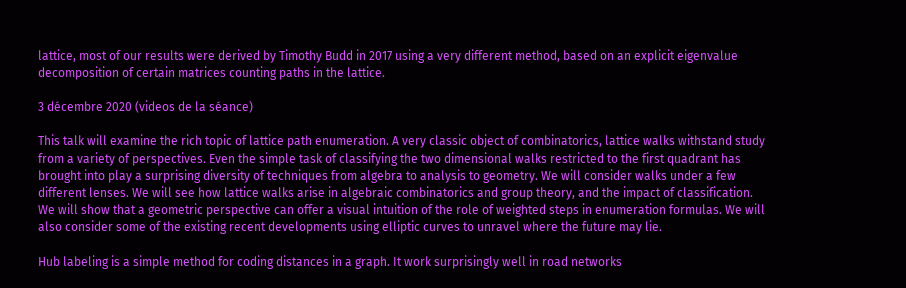lattice, most of our results were derived by Timothy Budd in 2017 using a very different method, based on an explicit eigenvalue decomposition of certain matrices counting paths in the lattice.

3 décembre 2020 (videos de la séance)

This talk will examine the rich topic of lattice path enumeration. A very classic object of combinatorics, lattice walks withstand study from a variety of perspectives. Even the simple task of classifying the two dimensional walks restricted to the first quadrant has brought into play a surprising diversity of techniques from algebra to analysis to geometry. We will consider walks under a few different lenses. We will see how lattice walks arise in algebraic combinatorics and group theory, and the impact of classification. We will show that a geometric perspective can offer a visual intuition of the role of weighted steps in enumeration formulas. We will also consider some of the existing recent developments using elliptic curves to unravel where the future may lie.

Hub labeling is a simple method for coding distances in a graph. It work surprisingly well in road networks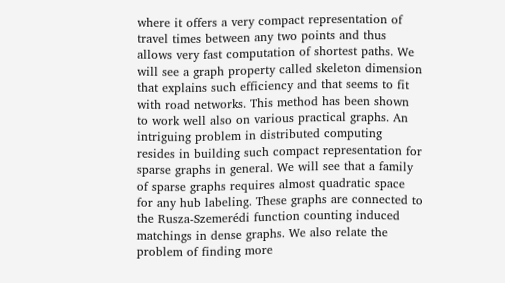where it offers a very compact representation of travel times between any two points and thus allows very fast computation of shortest paths. We will see a graph property called skeleton dimension that explains such efficiency and that seems to fit with road networks. This method has been shown to work well also on various practical graphs. An intriguing problem in distributed computing resides in building such compact representation for sparse graphs in general. We will see that a family of sparse graphs requires almost quadratic space for any hub labeling. These graphs are connected to the Rusza-Szemerédi function counting induced matchings in dense graphs. We also relate the problem of finding more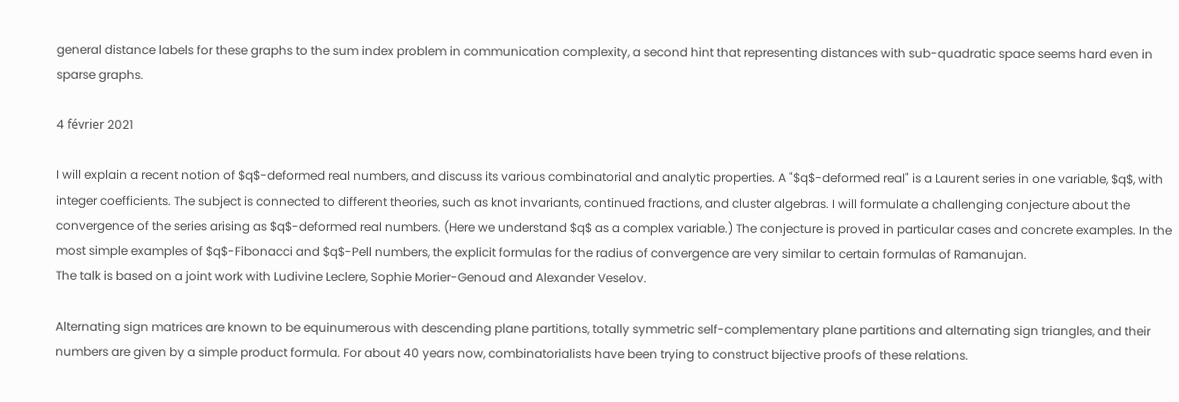general distance labels for these graphs to the sum index problem in communication complexity, a second hint that representing distances with sub-quadratic space seems hard even in sparse graphs.

4 février 2021

I will explain a recent notion of $q$-deformed real numbers, and discuss its various combinatorial and analytic properties. A "$q$-deformed real" is a Laurent series in one variable, $q$, with integer coefficients. The subject is connected to different theories, such as knot invariants, continued fractions, and cluster algebras. I will formulate a challenging conjecture about the convergence of the series arising as $q$-deformed real numbers. (Here we understand $q$ as a complex variable.) The conjecture is proved in particular cases and concrete examples. In the most simple examples of $q$-Fibonacci and $q$-Pell numbers, the explicit formulas for the radius of convergence are very similar to certain formulas of Ramanujan.
The talk is based on a joint work with Ludivine Leclere, Sophie Morier-Genoud and Alexander Veselov.

Alternating sign matrices are known to be equinumerous with descending plane partitions, totally symmetric self-complementary plane partitions and alternating sign triangles, and their numbers are given by a simple product formula. For about 40 years now, combinatorialists have been trying to construct bijective proofs of these relations.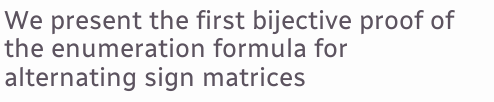We present the first bijective proof of the enumeration formula for alternating sign matrices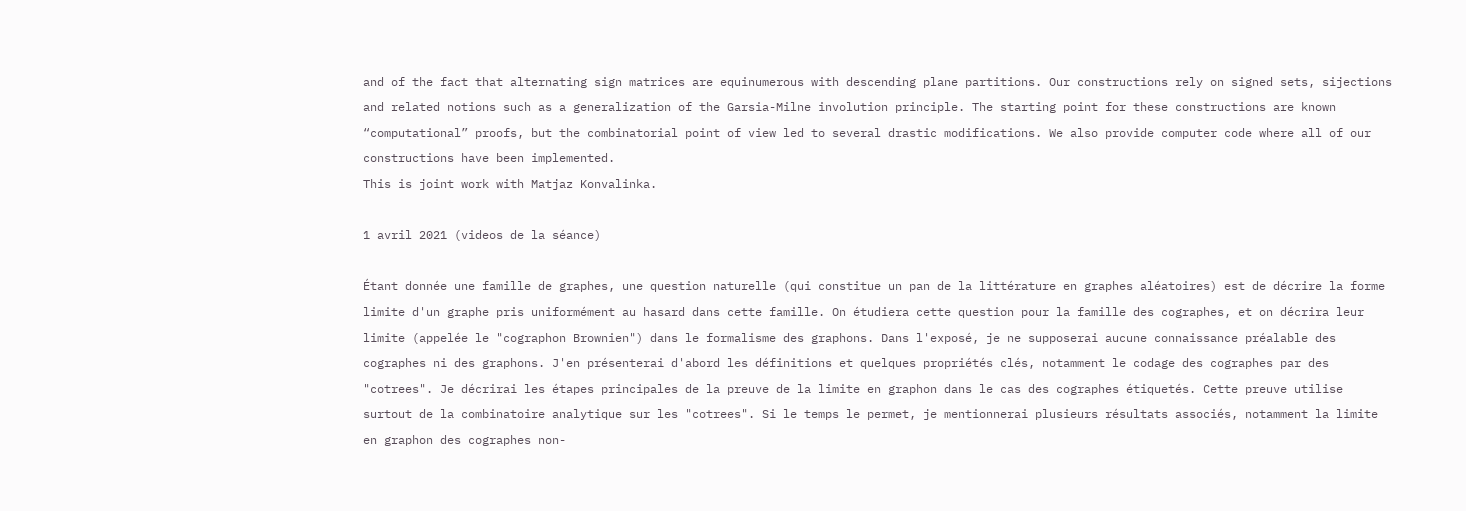and of the fact that alternating sign matrices are equinumerous with descending plane partitions. Our constructions rely on signed sets, sijections and related notions such as a generalization of the Garsia-Milne involution principle. The starting point for these constructions are known “computational” proofs, but the combinatorial point of view led to several drastic modifications. We also provide computer code where all of our constructions have been implemented.
This is joint work with Matjaz Konvalinka.

1 avril 2021 (videos de la séance)

Étant donnée une famille de graphes, une question naturelle (qui constitue un pan de la littérature en graphes aléatoires) est de décrire la forme limite d'un graphe pris uniformément au hasard dans cette famille. On étudiera cette question pour la famille des cographes, et on décrira leur limite (appelée le "cographon Brownien") dans le formalisme des graphons. Dans l'exposé, je ne supposerai aucune connaissance préalable des cographes ni des graphons. J'en présenterai d'abord les définitions et quelques propriétés clés, notamment le codage des cographes par des "cotrees". Je décrirai les étapes principales de la preuve de la limite en graphon dans le cas des cographes étiquetés. Cette preuve utilise surtout de la combinatoire analytique sur les "cotrees". Si le temps le permet, je mentionnerai plusieurs résultats associés, notamment la limite en graphon des cographes non-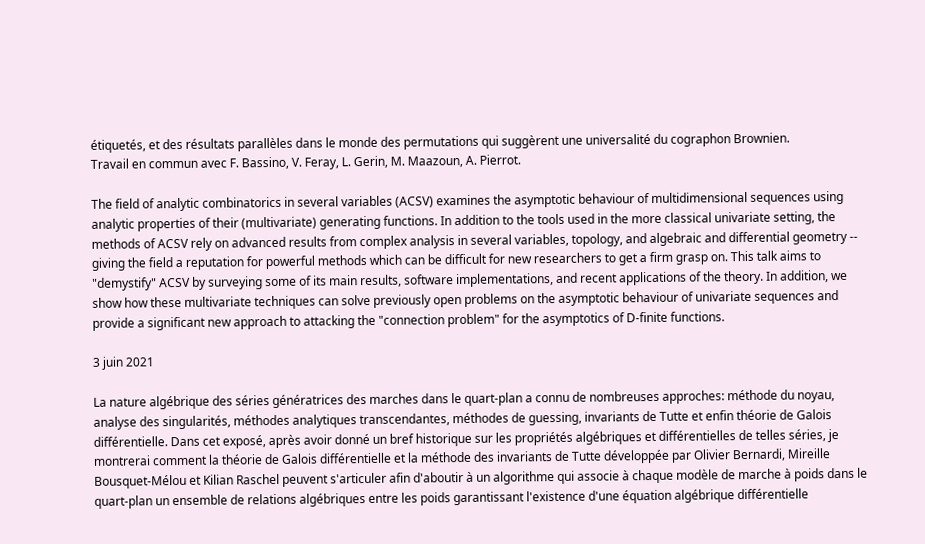étiquetés, et des résultats parallèles dans le monde des permutations qui suggèrent une universalité du cographon Brownien.
Travail en commun avec F. Bassino, V. Feray, L. Gerin, M. Maazoun, A. Pierrot.

The field of analytic combinatorics in several variables (ACSV) examines the asymptotic behaviour of multidimensional sequences using analytic properties of their (multivariate) generating functions. In addition to the tools used in the more classical univariate setting, the methods of ACSV rely on advanced results from complex analysis in several variables, topology, and algebraic and differential geometry -- giving the field a reputation for powerful methods which can be difficult for new researchers to get a firm grasp on. This talk aims to "demystify" ACSV by surveying some of its main results, software implementations, and recent applications of the theory. In addition, we show how these multivariate techniques can solve previously open problems on the asymptotic behaviour of univariate sequences and provide a significant new approach to attacking the "connection problem" for the asymptotics of D-finite functions.

3 juin 2021

La nature algébrique des séries génératrices des marches dans le quart-plan a connu de nombreuses approches: méthode du noyau, analyse des singularités, méthodes analytiques transcendantes, méthodes de guessing, invariants de Tutte et enfin théorie de Galois différentielle. Dans cet exposé, après avoir donné un bref historique sur les propriétés algébriques et différentielles de telles séries, je montrerai comment la théorie de Galois différentielle et la méthode des invariants de Tutte développée par Olivier Bernardi, Mireille Bousquet-Mélou et Kilian Raschel peuvent s'articuler afin d'aboutir à un algorithme qui associe à chaque modèle de marche à poids dans le quart-plan un ensemble de relations algébriques entre les poids garantissant l'existence d'une équation algébrique différentielle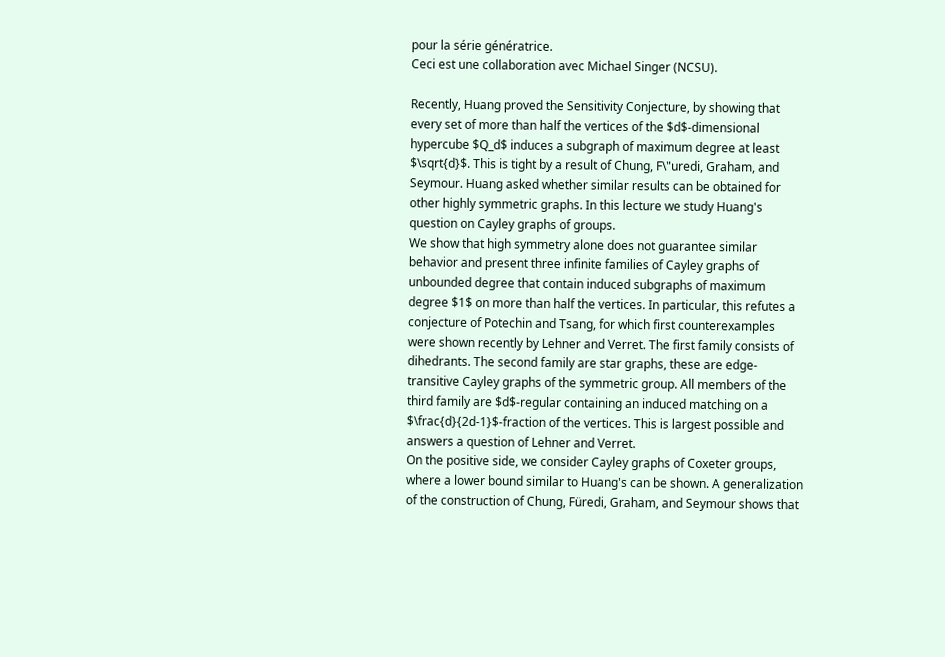pour la série génératrice.
Ceci est une collaboration avec Michael Singer (NCSU).

Recently, Huang proved the Sensitivity Conjecture, by showing that every set of more than half the vertices of the $d$-dimensional hypercube $Q_d$ induces a subgraph of maximum degree at least $\sqrt{d}$. This is tight by a result of Chung, F\"uredi, Graham, and Seymour. Huang asked whether similar results can be obtained for other highly symmetric graphs. In this lecture we study Huang's question on Cayley graphs of groups.
We show that high symmetry alone does not guarantee similar behavior and present three infinite families of Cayley graphs of unbounded degree that contain induced subgraphs of maximum degree $1$ on more than half the vertices. In particular, this refutes a conjecture of Potechin and Tsang, for which first counterexamples were shown recently by Lehner and Verret. The first family consists of dihedrants. The second family are star graphs, these are edge-transitive Cayley graphs of the symmetric group. All members of the third family are $d$-regular containing an induced matching on a $\frac{d}{2d-1}$-fraction of the vertices. This is largest possible and answers a question of Lehner and Verret.
On the positive side, we consider Cayley graphs of Coxeter groups, where a lower bound similar to Huang's can be shown. A generalization of the construction of Chung, Füredi, Graham, and Seymour shows that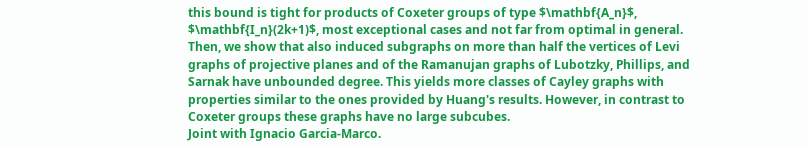this bound is tight for products of Coxeter groups of type $\mathbf{A_n}$, $\mathbf{I_n}(2k+1)$, most exceptional cases and not far from optimal in general. Then, we show that also induced subgraphs on more than half the vertices of Levi graphs of projective planes and of the Ramanujan graphs of Lubotzky, Phillips, and Sarnak have unbounded degree. This yields more classes of Cayley graphs with properties similar to the ones provided by Huang's results. However, in contrast to Coxeter groups these graphs have no large subcubes.
Joint with Ignacio Garcia-Marco.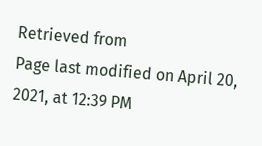Retrieved from
Page last modified on April 20, 2021, at 12:39 PM